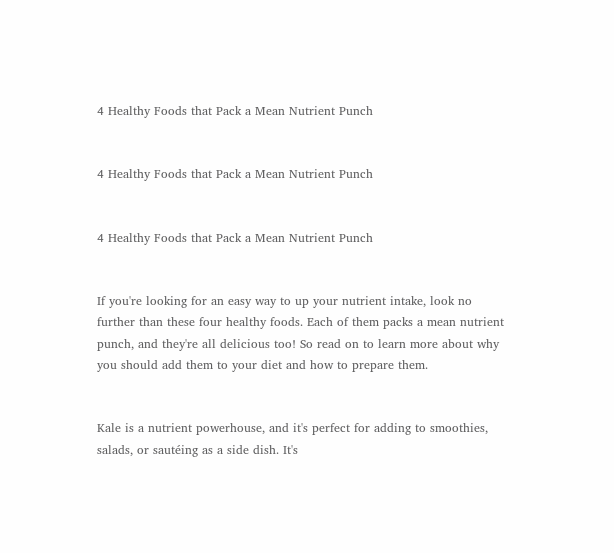4 Healthy Foods that Pack a Mean Nutrient Punch


4 Healthy Foods that Pack a Mean Nutrient Punch


4 Healthy Foods that Pack a Mean Nutrient Punch


If you're looking for an easy way to up your nutrient intake, look no further than these four healthy foods. Each of them packs a mean nutrient punch, and they're all delicious too! So read on to learn more about why you should add them to your diet and how to prepare them.


Kale is a nutrient powerhouse, and it's perfect for adding to smoothies, salads, or sautéing as a side dish. It's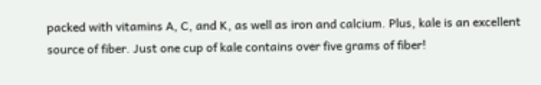packed with vitamins A, C, and K, as well as iron and calcium. Plus, kale is an excellent source of fiber. Just one cup of kale contains over five grams of fiber!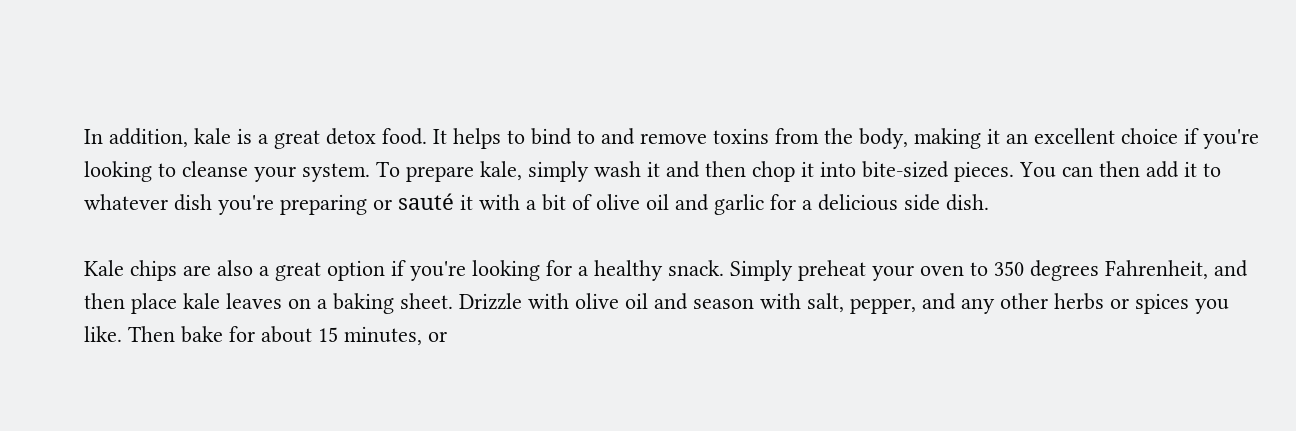In addition, kale is a great detox food. It helps to bind to and remove toxins from the body, making it an excellent choice if you're looking to cleanse your system. To prepare kale, simply wash it and then chop it into bite-sized pieces. You can then add it to whatever dish you're preparing or sauté it with a bit of olive oil and garlic for a delicious side dish.

Kale chips are also a great option if you're looking for a healthy snack. Simply preheat your oven to 350 degrees Fahrenheit, and then place kale leaves on a baking sheet. Drizzle with olive oil and season with salt, pepper, and any other herbs or spices you like. Then bake for about 15 minutes, or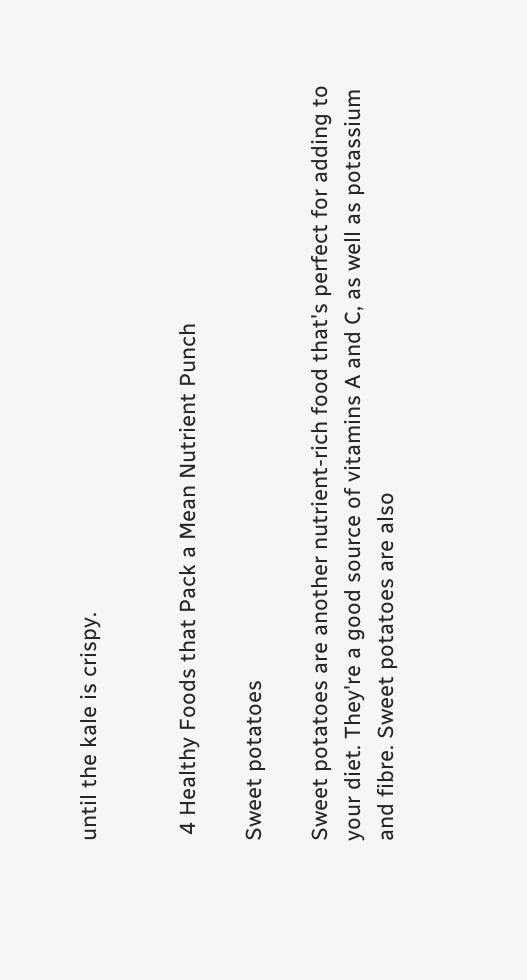until the kale is crispy.


 4 Healthy Foods that Pack a Mean Nutrient Punch

Sweet potatoes

Sweet potatoes are another nutrient-rich food that's perfect for adding to your diet. They're a good source of vitamins A and C, as well as potassium and fibre. Sweet potatoes are also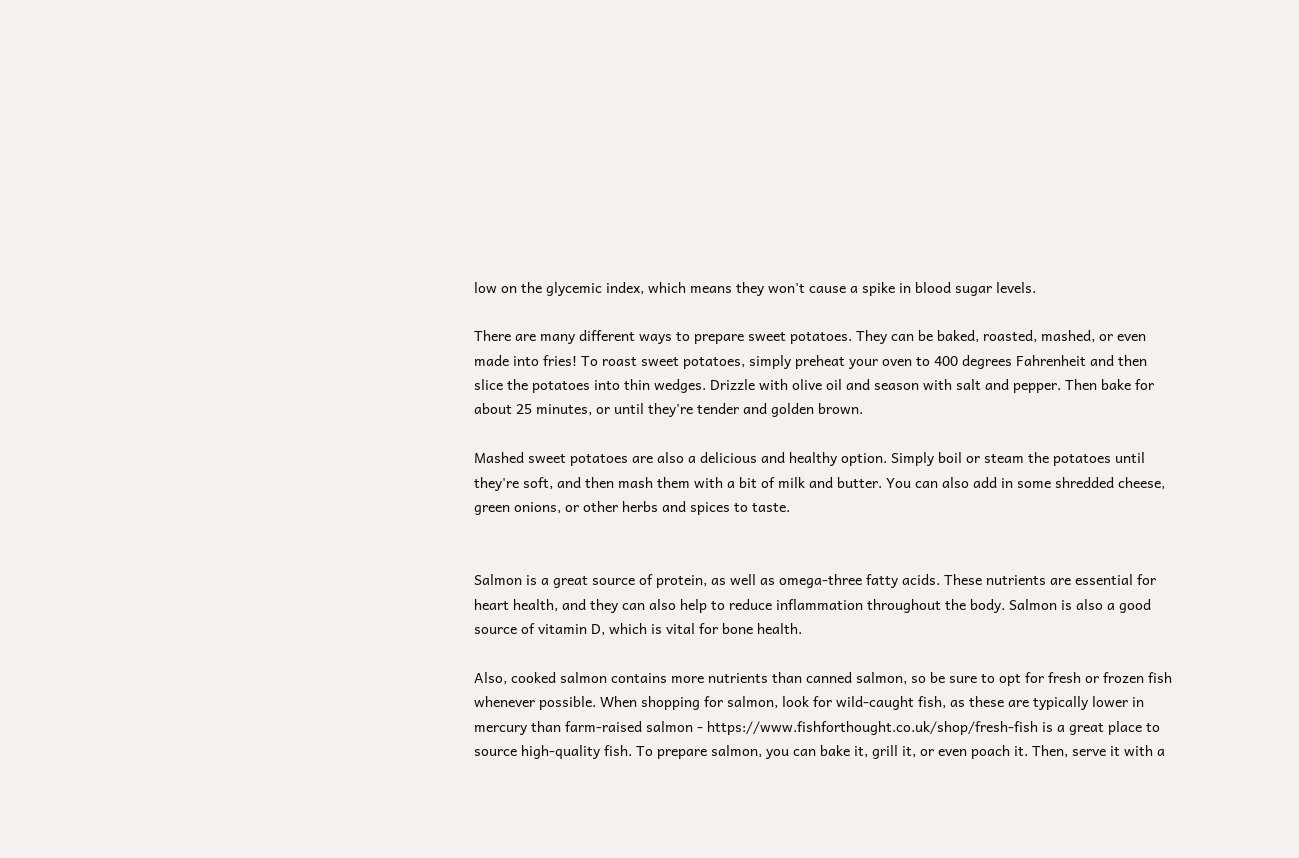low on the glycemic index, which means they won't cause a spike in blood sugar levels.

There are many different ways to prepare sweet potatoes. They can be baked, roasted, mashed, or even made into fries! To roast sweet potatoes, simply preheat your oven to 400 degrees Fahrenheit and then slice the potatoes into thin wedges. Drizzle with olive oil and season with salt and pepper. Then bake for about 25 minutes, or until they're tender and golden brown.

Mashed sweet potatoes are also a delicious and healthy option. Simply boil or steam the potatoes until they're soft, and then mash them with a bit of milk and butter. You can also add in some shredded cheese, green onions, or other herbs and spices to taste.


Salmon is a great source of protein, as well as omega-three fatty acids. These nutrients are essential for heart health, and they can also help to reduce inflammation throughout the body. Salmon is also a good source of vitamin D, which is vital for bone health.

Also, cooked salmon contains more nutrients than canned salmon, so be sure to opt for fresh or frozen fish whenever possible. When shopping for salmon, look for wild-caught fish, as these are typically lower in mercury than farm-raised salmon - https://www.fishforthought.co.uk/shop/fresh-fish is a great place to source high-quality fish. To prepare salmon, you can bake it, grill it, or even poach it. Then, serve it with a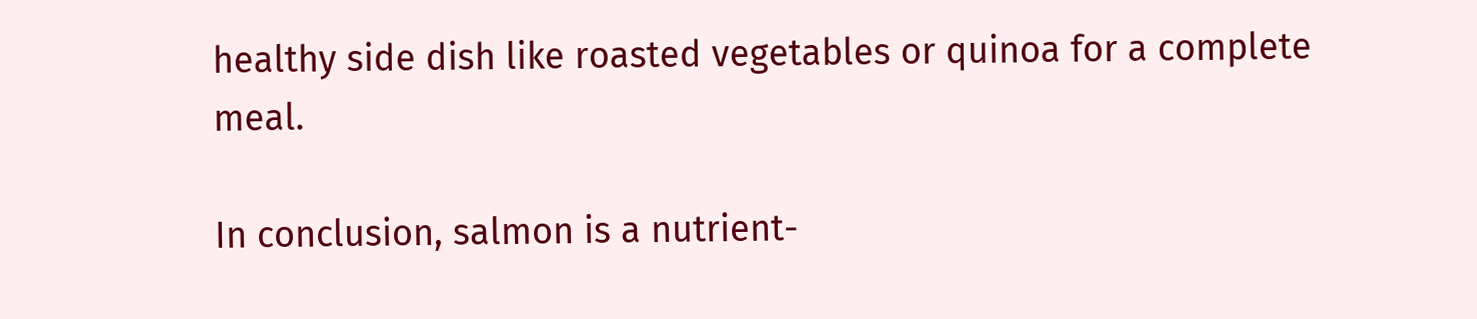healthy side dish like roasted vegetables or quinoa for a complete meal.

In conclusion, salmon is a nutrient-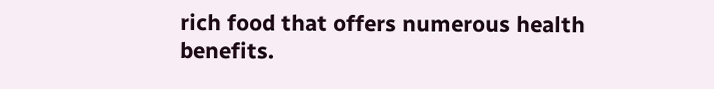rich food that offers numerous health benefits.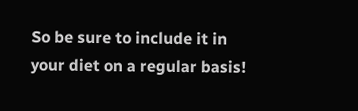So be sure to include it in your diet on a regular basis!